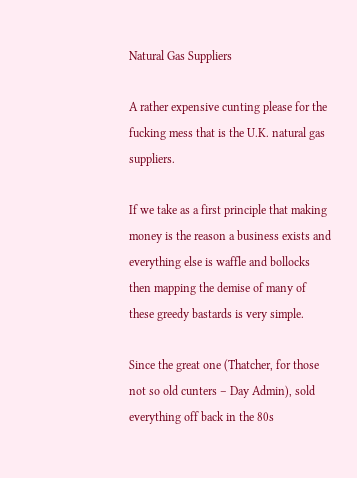Natural Gas Suppliers

A rather expensive cunting please for the fucking mess that is the U.K. natural gas suppliers.

If we take as a first principle that making money is the reason a business exists and everything else is waffle and bollocks then mapping the demise of many of these greedy bastards is very simple.

Since the great one (Thatcher, for those not so old cunters – Day Admin), sold everything off back in the 80s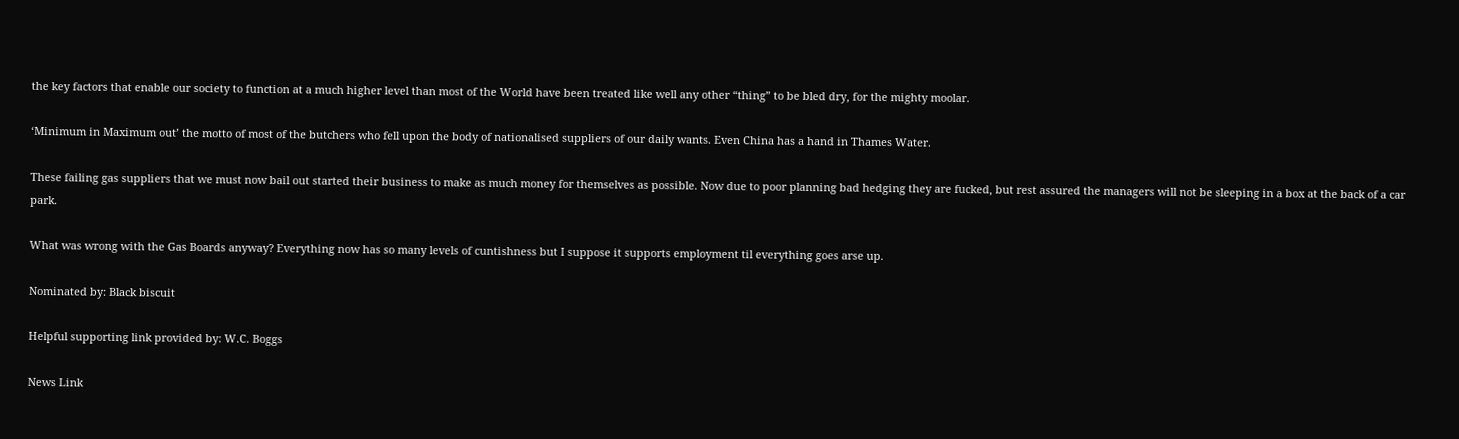the key factors that enable our society to function at a much higher level than most of the World have been treated like well any other “thing” to be bled dry, for the mighty moolar.

‘Minimum in Maximum out’ the motto of most of the butchers who fell upon the body of nationalised suppliers of our daily wants. Even China has a hand in Thames Water.

These failing gas suppliers that we must now bail out started their business to make as much money for themselves as possible. Now due to poor planning bad hedging they are fucked, but rest assured the managers will not be sleeping in a box at the back of a car park.

What was wrong with the Gas Boards anyway? Everything now has so many levels of cuntishness but I suppose it supports employment til everything goes arse up.

Nominated by: Black biscuit

Helpful supporting link provided by: W.C. Boggs

News Link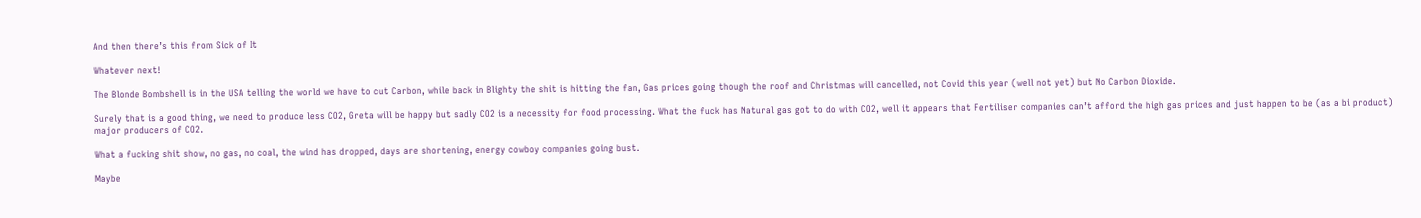And then there’s this from Sick of It

Whatever next!

The Blonde Bombshell is in the USA telling the world we have to cut Carbon, while back in Blighty the shit is hitting the fan, Gas prices going though the roof and Christmas will cancelled, not Covid this year (well not yet) but No Carbon Dioxide.

Surely that is a good thing, we need to produce less CO2, Greta will be happy but sadly CO2 is a necessity for food processing. What the fuck has Natural gas got to do with CO2, well it appears that Fertiliser companies can’t afford the high gas prices and just happen to be (as a bi product) major producers of CO2.

What a fucking shit show, no gas, no coal, the wind has dropped, days are shortening, energy cowboy companies going bust.

Maybe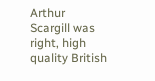Arthur Scargill was right, high quality British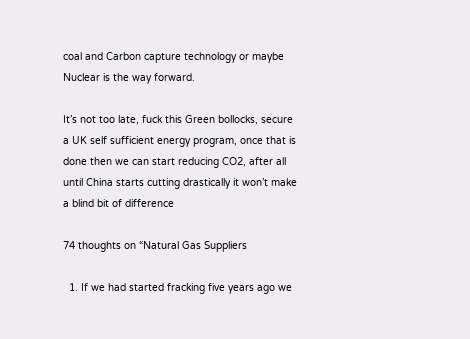coal and Carbon capture technology or maybe Nuclear is the way forward.

It’s not too late, fuck this Green bollocks, secure a UK self sufficient energy program, once that is done then we can start reducing CO2, after all until China starts cutting drastically it won’t make a blind bit of difference

74 thoughts on “Natural Gas Suppliers

  1. If we had started fracking five years ago we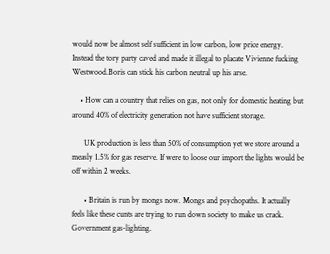would now be almost self sufficient in low carbon, low price energy. Instead the tory party caved and made it illegal to placate Vivienne fucking Westwood.Boris can stick his carbon neutral up his arse.

    • How can a country that relies on gas, not only for domestic heating but around 40% of electricity generation not have sufficient storage.

      UK production is less than 50% of consumption yet we store around a measly 1.5% for gas reserve. If were to loose our import the lights would be off within 2 weeks.

      • Britain is run by mongs now. Mongs and psychopaths. It actually feels like these cunts are trying to run down society to make us crack. Government gas-lighting.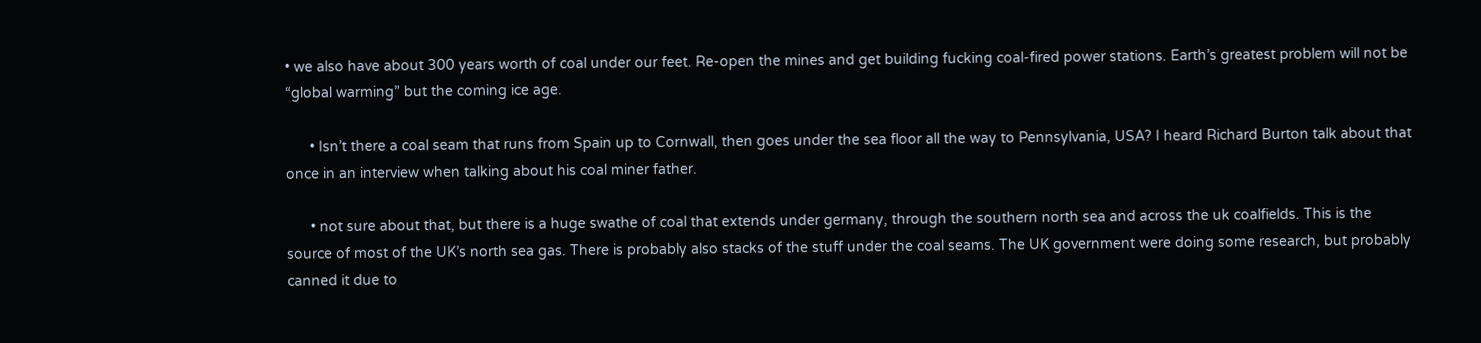• we also have about 300 years worth of coal under our feet. Re-open the mines and get building fucking coal-fired power stations. Earth’s greatest problem will not be “global warming” but the coming ice age.

      • Isn’t there a coal seam that runs from Spain up to Cornwall, then goes under the sea floor all the way to Pennsylvania, USA? I heard Richard Burton talk about that once in an interview when talking about his coal miner father.

      • not sure about that, but there is a huge swathe of coal that extends under germany, through the southern north sea and across the uk coalfields. This is the source of most of the UK’s north sea gas. There is probably also stacks of the stuff under the coal seams. The UK government were doing some research, but probably canned it due to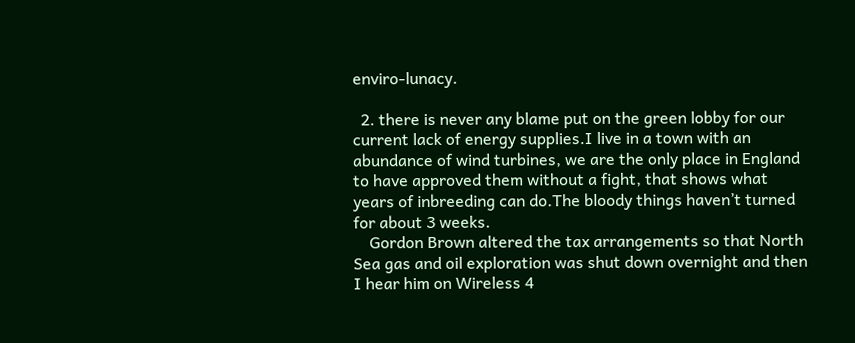enviro-lunacy.

  2. there is never any blame put on the green lobby for our current lack of energy supplies.I live in a town with an abundance of wind turbines, we are the only place in England to have approved them without a fight, that shows what years of inbreeding can do.The bloody things haven’t turned for about 3 weeks.
    Gordon Brown altered the tax arrangements so that North Sea gas and oil exploration was shut down overnight and then I hear him on Wireless 4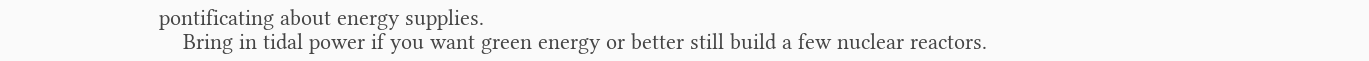pontificating about energy supplies.
    Bring in tidal power if you want green energy or better still build a few nuclear reactors.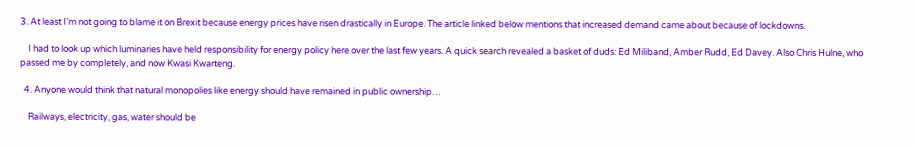3. At least I’m not going to blame it on Brexit because energy prices have risen drastically in Europe. The article linked below mentions that increased demand came about because of lockdowns.

    I had to look up which luminaries have held responsibility for energy policy here over the last few years. A quick search revealed a basket of duds: Ed Miliband, Amber Rudd, Ed Davey. Also Chris Hulne, who passed me by completely, and now Kwasi Kwarteng.

  4. Anyone would think that natural monopolies like energy should have remained in public ownership…

    Railways, electricity, gas, water should be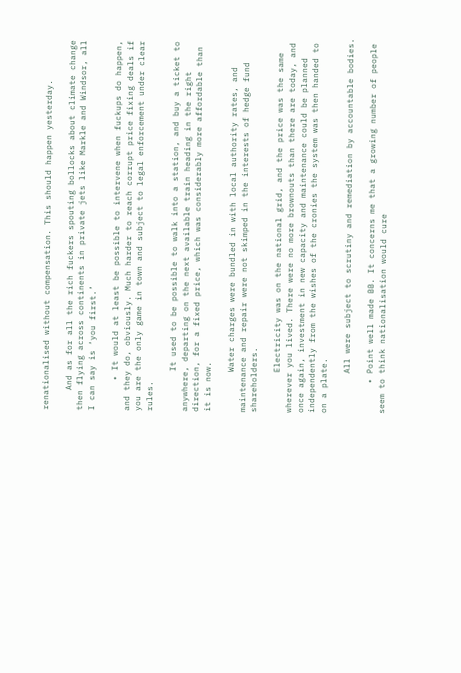renationalised without compensation. This should happen yesterday.

    And as for all the rich fuckers spouting bollocks about climate change then flying across continents in private jets like Markle and Windsor, all I can say is ‘you first.’

      • It would at least be possible to intervene when fuckups do happen, and they do, obviously. Much harder to reach corrupt price fixing deals if you are the only game in town and subject to legal enforcement under clear rules.

        It used to be possible to walk into a station, and buy a ticket to anywhere, departing on the next available train heading in the right direction, for a fixed price, which was considerably more affordable than it is now.

        Water charges were bundled in with local authority rates, and maintenance and repair were not skimped in the interests of hedge fund shareholders.

        Electricity was on the national grid, and the price was the same wherever you lived. There were no more brownouts than there are today, and once again, investment in new capacity and maintenance could be planned independently from the wishes of the cronies the system was then handed to on a plate.

        All were subject to scrutiny and remediation by accountable bodies.

      • Point well made BB. It concerns me that a growing number of people seem to think nationalisation would cure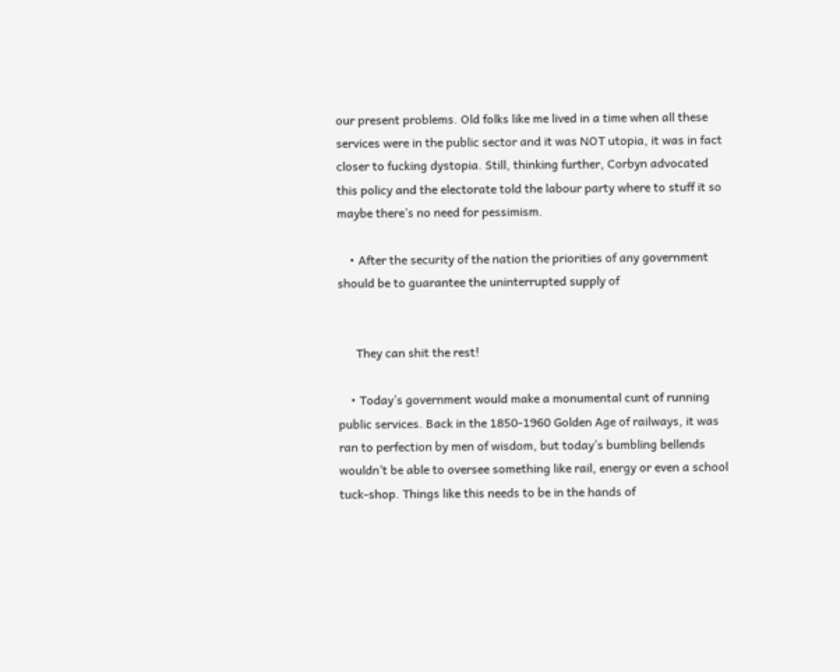our present problems. Old folks like me lived in a time when all these services were in the public sector and it was NOT utopia, it was in fact closer to fucking dystopia. Still, thinking further, Corbyn advocated this policy and the electorate told the labour party where to stuff it so maybe there’s no need for pessimism.

    • After the security of the nation the priorities of any government should be to guarantee the uninterrupted supply of


      They can shit the rest!

    • Today’s government would make a monumental cunt of running public services. Back in the 1850-1960 Golden Age of railways, it was ran to perfection by men of wisdom, but today’s bumbling bellends wouldn’t be able to oversee something like rail, energy or even a school tuck-shop. Things like this needs to be in the hands of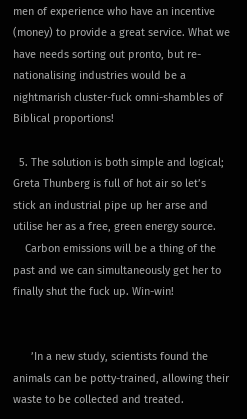men of experience who have an incentive (money) to provide a great service. What we have needs sorting out pronto, but re-nationalising industries would be a nightmarish cluster-fuck omni-shambles of Biblical proportions!

  5. The solution is both simple and logical; Greta Thunberg is full of hot air so let’s stick an industrial pipe up her arse and utilise her as a free, green energy source.
    Carbon emissions will be a thing of the past and we can simultaneously get her to finally shut the fuck up. Win-win!


      ’In a new study, scientists found the animals can be potty-trained, allowing their waste to be collected and treated.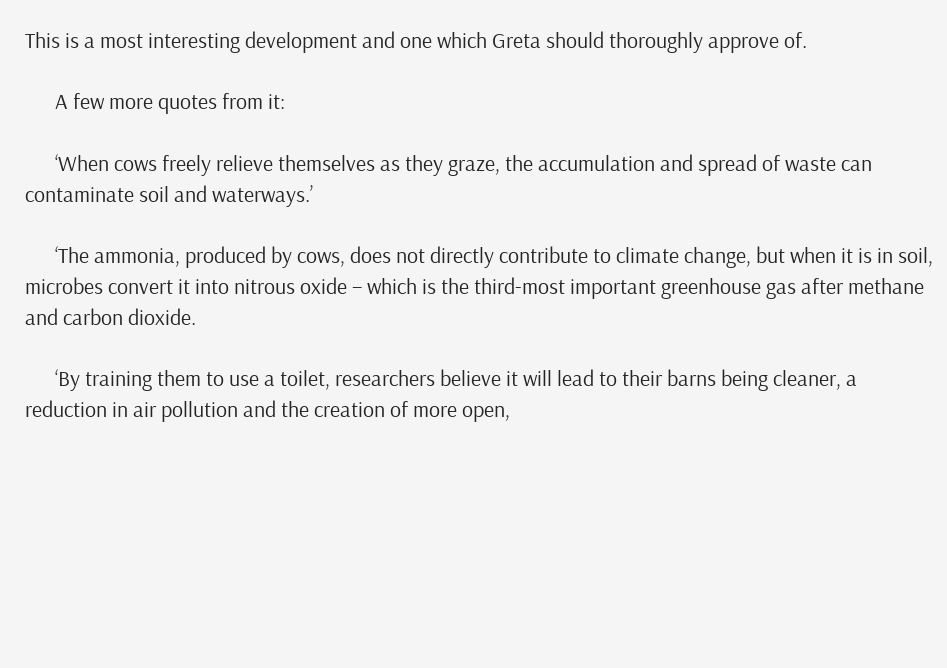This is a most interesting development and one which Greta should thoroughly approve of.

      A few more quotes from it:

      ‘When cows freely relieve themselves as they graze, the accumulation and spread of waste can contaminate soil and waterways.’

      ‘The ammonia, produced by cows, does not directly contribute to climate change, but when it is in soil, microbes convert it into nitrous oxide – which is the third-most important greenhouse gas after methane and carbon dioxide.

      ‘By training them to use a toilet, researchers believe it will lead to their barns being cleaner, a reduction in air pollution and the creation of more open,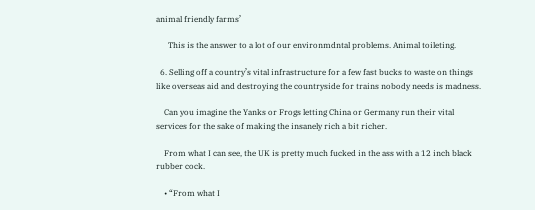animal friendly farms’

      This is the answer to a lot of our environmdntal problems. Animal toileting.

  6. Selling off a country’s vital infrastructure for a few fast bucks to waste on things like overseas aid and destroying the countryside for trains nobody needs is madness.

    Can you imagine the Yanks or Frogs letting China or Germany run their vital services for the sake of making the insanely rich a bit richer.

    From what I can see, the UK is pretty much fucked in the ass with a 12 inch black rubber cock.

    • “From what I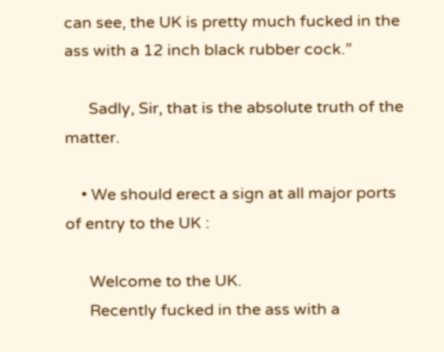can see, the UK is pretty much fucked in the ass with a 12 inch black rubber cock.”

      Sadly, Sir, that is the absolute truth of the matter.

    • We should erect a sign at all major ports of entry to the UK :

      Welcome to the UK.
      Recently fucked in the ass with a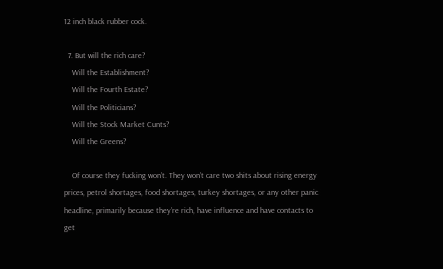12 inch black rubber cock.

  7. But will the rich care?
    Will the Establishment?
    Will the Fourth Estate?
    Will the Politicians?
    Will the Stock Market Cunts?
    Will the Greens?

    Of course they fucking won’t. They won’t care two shits about rising energy prices, petrol shortages, food shortages, turkey shortages, or any other panic headline, primarily because they’re rich, have influence and have contacts to get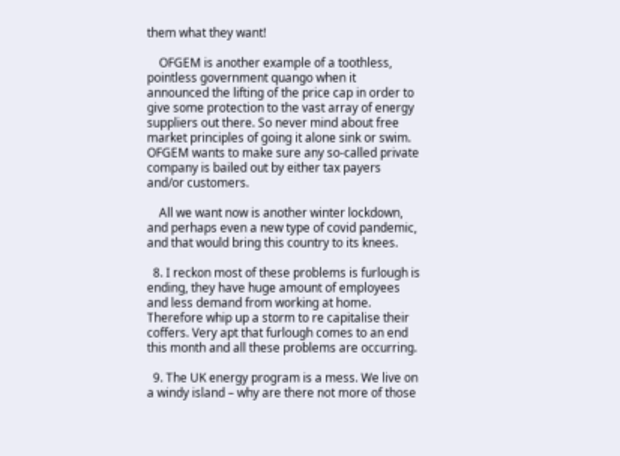them what they want!

    OFGEM is another example of a toothless, pointless government quango when it announced the lifting of the price cap in order to give some protection to the vast array of energy suppliers out there. So never mind about free market principles of going it alone sink or swim. OFGEM wants to make sure any so-called private company is bailed out by either tax payers and/or customers.

    All we want now is another winter lockdown, and perhaps even a new type of covid pandemic, and that would bring this country to its knees.

  8. I reckon most of these problems is furlough is ending, they have huge amount of employees and less demand from working at home. Therefore whip up a storm to re capitalise their coffers. Very apt that furlough comes to an end this month and all these problems are occurring.

  9. The UK energy program is a mess. We live on a windy island – why are there not more of those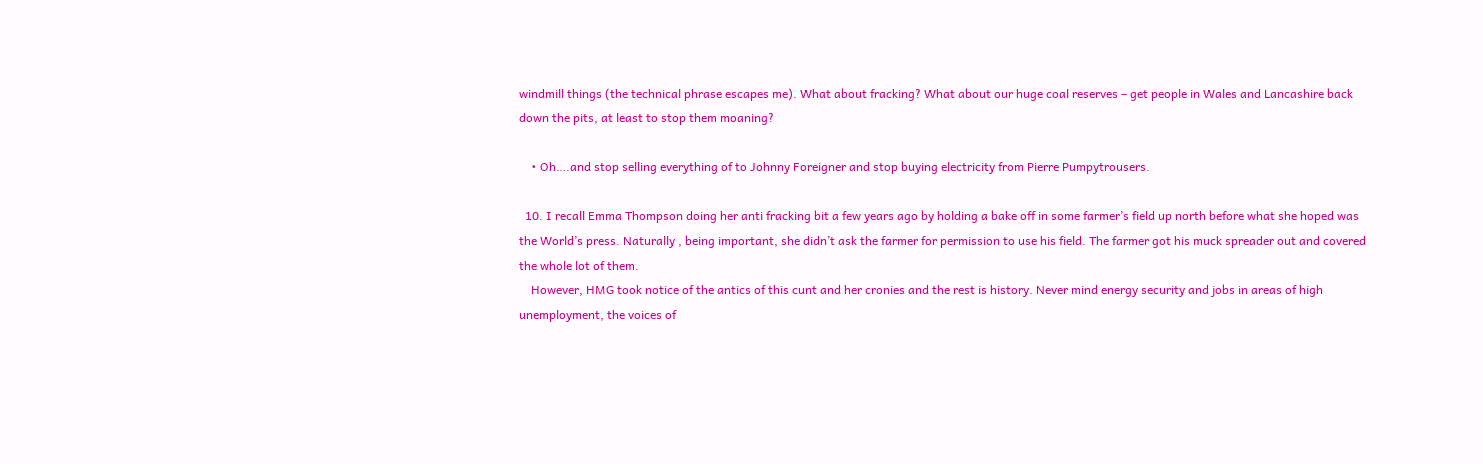windmill things (the technical phrase escapes me). What about fracking? What about our huge coal reserves – get people in Wales and Lancashire back down the pits, at least to stop them moaning?

    • Oh….and stop selling everything of to Johnny Foreigner and stop buying electricity from Pierre Pumpytrousers.

  10. I recall Emma Thompson doing her anti fracking bit a few years ago by holding a bake off in some farmer’s field up north before what she hoped was the World’s press. Naturally , being important, she didn’t ask the farmer for permission to use his field. The farmer got his muck spreader out and covered the whole lot of them.
    However, HMG took notice of the antics of this cunt and her cronies and the rest is history. Never mind energy security and jobs in areas of high unemployment, the voices of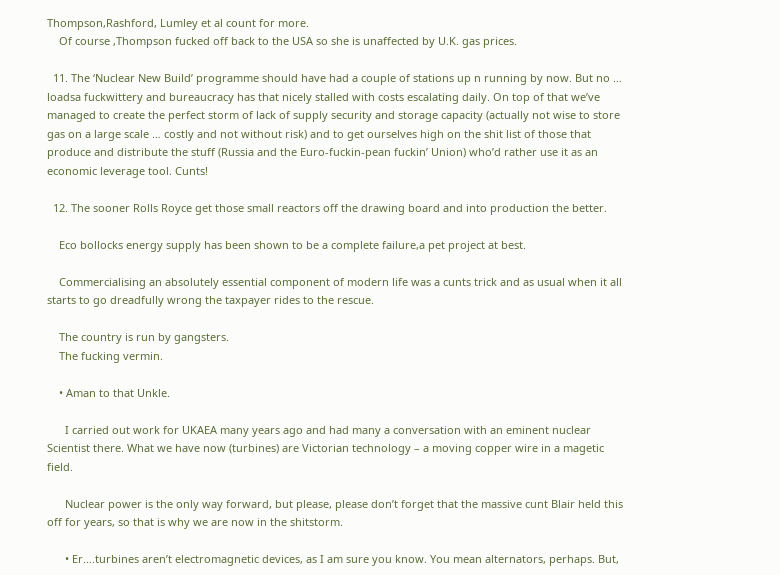Thompson,Rashford, Lumley et al count for more.
    Of course ,Thompson fucked off back to the USA so she is unaffected by U.K. gas prices.

  11. The ‘Nuclear New Build’ programme should have had a couple of stations up n running by now. But no … loadsa fuckwittery and bureaucracy has that nicely stalled with costs escalating daily. On top of that we’ve managed to create the perfect storm of lack of supply security and storage capacity (actually not wise to store gas on a large scale … costly and not without risk) and to get ourselves high on the shit list of those that produce and distribute the stuff (Russia and the Euro-fuckin-pean fuckin’ Union) who’d rather use it as an economic leverage tool. Cunts!

  12. The sooner Rolls Royce get those small reactors off the drawing board and into production the better.

    Eco bollocks energy supply has been shown to be a complete failure,a pet project at best.

    Commercialising an absolutely essential component of modern life was a cunts trick and as usual when it all starts to go dreadfully wrong the taxpayer rides to the rescue.

    The country is run by gangsters.
    The fucking vermin.

    • Aman to that Unkle.

      I carried out work for UKAEA many years ago and had many a conversation with an eminent nuclear Scientist there. What we have now (turbines) are Victorian technology – a moving copper wire in a magetic field.

      Nuclear power is the only way forward, but please, please don’t forget that the massive cunt Blair held this off for years, so that is why we are now in the shitstorm.

      • Er….turbines aren’t electromagnetic devices, as I am sure you know. You mean alternators, perhaps. But,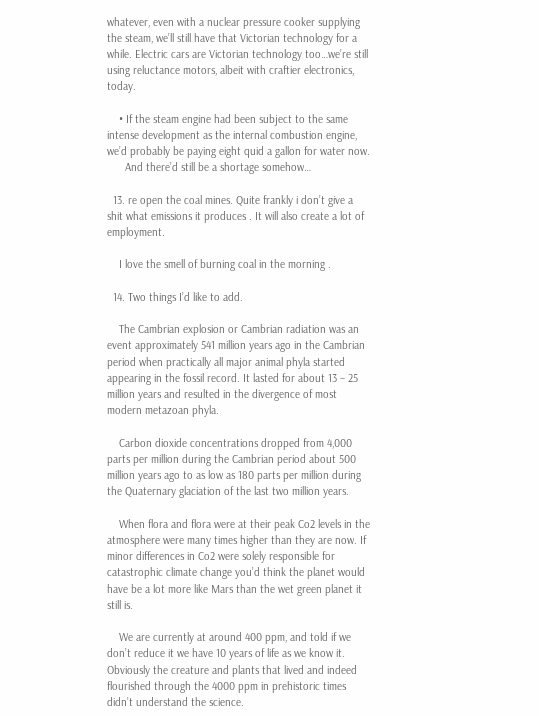whatever, even with a nuclear pressure cooker supplying the steam, we’ll still have that Victorian technology for a while. Electric cars are Victorian technology too…we’re still using reluctance motors, albeit with craftier electronics, today.

    • If the steam engine had been subject to the same intense development as the internal combustion engine, we’d probably be paying eight quid a gallon for water now.
      And there’d still be a shortage somehow…

  13. re open the coal mines. Quite frankly i don’t give a shit what emissions it produces . It will also create a lot of employment.

    I love the smell of burning coal in the morning .

  14. Two things I’d like to add.

    The Cambrian explosion or Cambrian radiation was an event approximately 541 million years ago in the Cambrian period when practically all major animal phyla started appearing in the fossil record. It lasted for about 13 – 25 million years and resulted in the divergence of most modern metazoan phyla.

    Carbon dioxide concentrations dropped from 4,000 parts per million during the Cambrian period about 500 million years ago to as low as 180 parts per million during the Quaternary glaciation of the last two million years.

    When flora and flora were at their peak Co2 levels in the atmosphere were many times higher than they are now. If minor differences in Co2 were solely responsible for catastrophic climate change you’d think the planet would have be a lot more like Mars than the wet green planet it still is.

    We are currently at around 400 ppm, and told if we don’t reduce it we have 10 years of life as we know it. Obviously the creature and plants that lived and indeed flourished through the 4000 ppm in prehistoric times didn’t understand the science.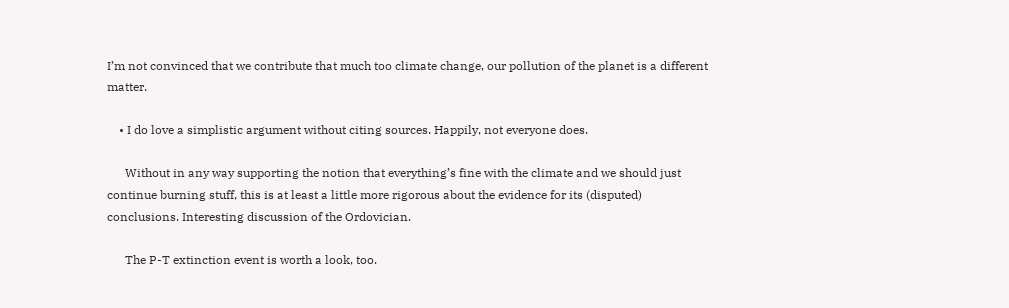I’m not convinced that we contribute that much too climate change, our pollution of the planet is a different matter.

    • I do love a simplistic argument without citing sources. Happily, not everyone does.

      Without in any way supporting the notion that everything’s fine with the climate and we should just continue burning stuff, this is at least a little more rigorous about the evidence for its (disputed) conclusions. Interesting discussion of the Ordovician.

      The P-T extinction event is worth a look, too.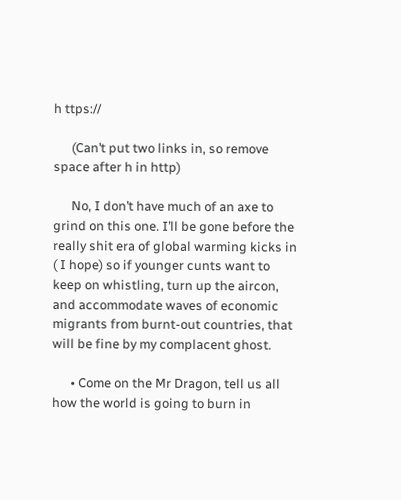h ttps://

      (Can’t put two links in, so remove space after h in http)

      No, I don’t have much of an axe to grind on this one. I’ll be gone before the really shit era of global warming kicks in ( I hope) so if younger cunts want to keep on whistling, turn up the aircon, and accommodate waves of economic migrants from burnt-out countries, that will be fine by my complacent ghost.

      • Come on the Mr Dragon, tell us all how the world is going to burn in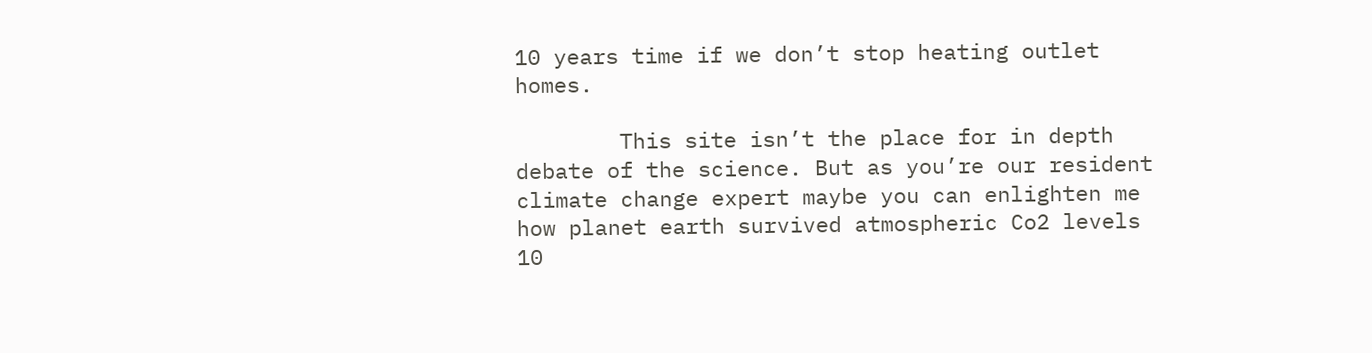10 years time if we don’t stop heating outlet homes.

        This site isn’t the place for in depth debate of the science. But as you’re our resident climate change expert maybe you can enlighten me how planet earth survived atmospheric Co2 levels 10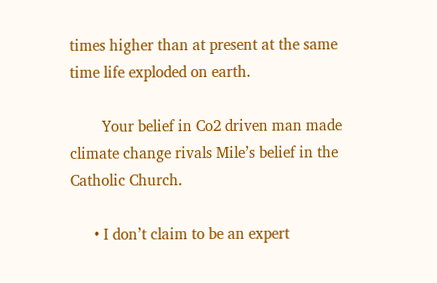times higher than at present at the same time life exploded on earth.

        Your belief in Co2 driven man made climate change rivals Mile’s belief in the Catholic Church.

      • I don’t claim to be an expert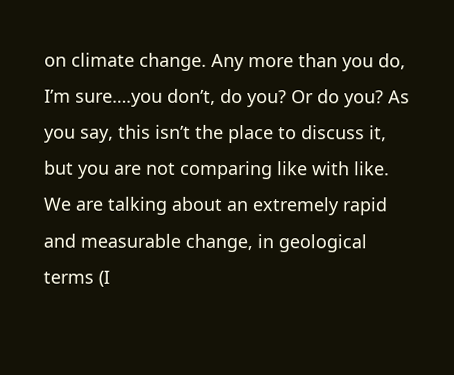on climate change. Any more than you do, I’m sure….you don’t, do you? Or do you? As you say, this isn’t the place to discuss it, but you are not comparing like with like. We are talking about an extremely rapid and measurable change, in geological terms (I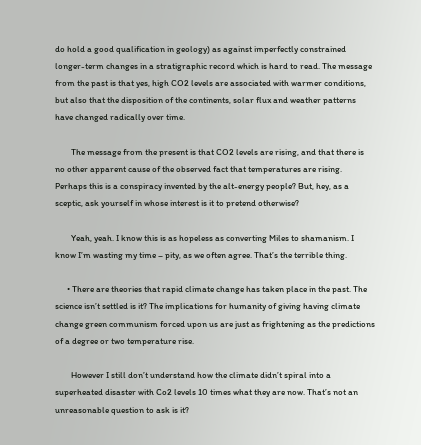do hold a good qualification in geology) as against imperfectly constrained longer-term changes in a stratigraphic record which is hard to read. The message from the past is that yes, high CO2 levels are associated with warmer conditions, but also that the disposition of the continents, solar flux and weather patterns have changed radically over time.

        The message from the present is that CO2 levels are rising, and that there is no other apparent cause of the observed fact that temperatures are rising. Perhaps this is a conspiracy invented by the alt-energy people? But, hey, as a sceptic, ask yourself in whose interest is it to pretend otherwise?

        Yeah, yeah. I know this is as hopeless as converting Miles to shamanism. I know I’m wasting my time – pity, as we often agree. That’s the terrible thing.

      • There are theories that rapid climate change has taken place in the past. The science isn’t settled is it? The implications for humanity of giving having climate change green communism forced upon us are just as frightening as the predictions of a degree or two temperature rise.

        However I still don’t understand how the climate didn’t spiral into a superheated disaster with Co2 levels 10 times what they are now. That’s not an unreasonable question to ask is it?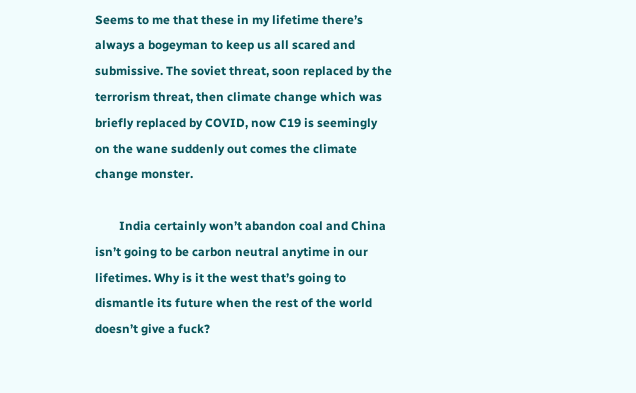Seems to me that these in my lifetime there’s always a bogeyman to keep us all scared and submissive. The soviet threat, soon replaced by the terrorism threat, then climate change which was briefly replaced by COVID, now C19 is seemingly on the wane suddenly out comes the climate change monster.

        India certainly won’t abandon coal and China isn’t going to be carbon neutral anytime in our lifetimes. Why is it the west that’s going to dismantle its future when the rest of the world doesn’t give a fuck?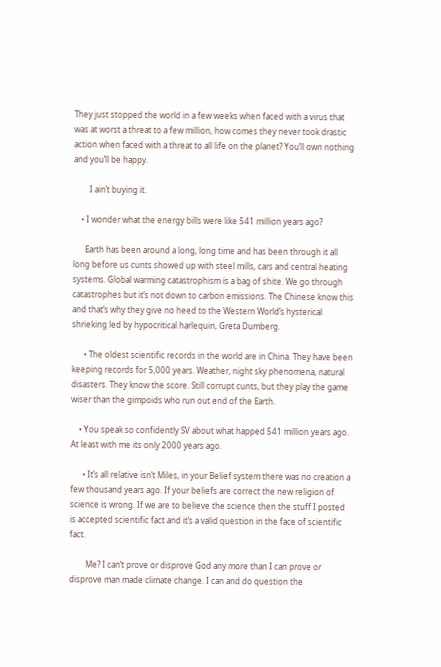They just stopped the world in a few weeks when faced with a virus that was at worst a threat to a few million, how comes they never took drastic action when faced with a threat to all life on the planet? You’ll own nothing and you’ll be happy.

        I ain’t buying it.

    • I wonder what the energy bills were like 541 million years ago?

      Earth has been around a long, long time and has been through it all long before us cunts showed up with steel mills, cars and central heating systems. Global warming catastrophism is a bag of shite. We go through catastrophes but it’s not down to carbon emissions. The Chinese know this and that’s why they give no heed to the Western World’s hysterical shrieking led by hypocritical harlequin, Greta Dumberg.

      • The oldest scientific records in the world are in China. They have been keeping records for 5,000 years. Weather, night sky phenomena, natural disasters. They know the score. Still corrupt cunts, but they play the game wiser than the gimpoids who run out end of the Earth.

    • You speak so confidently SV about what happed 541 million years ago. At least with me its only 2000 years ago.

      • It’s all relative isn’t Miles, in your Belief system there was no creation a few thousand years ago. If your beliefs are correct the new religion of science is wrong. If we are to believe the science then the stuff I posted is accepted scientific fact and it’s a valid question in the face of scientific fact.

        Me? I can’t prove or disprove God any more than I can prove or disprove man made climate change. I can and do question the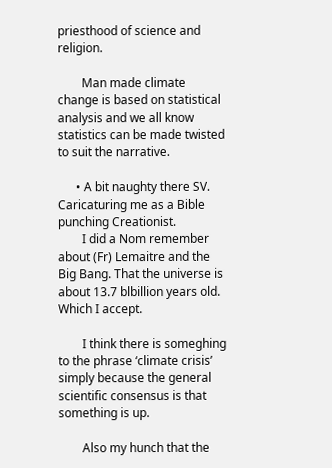priesthood of science and religion.

        Man made climate change is based on statistical analysis and we all know statistics can be made twisted to suit the narrative.

      • A bit naughty there SV. Caricaturing me as a Bible punching Creationist.
        I did a Nom remember about (Fr) Lemaitre and the Big Bang. That the universe is about 13.7 blbillion years old. Which I accept.

        I think there is someghing to the phrase ‘climate crisis’ simply because the general scientific consensus is that something is up.

        Also my hunch that the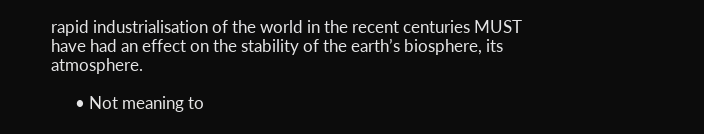rapid industrialisation of the world in the recent centuries MUST have had an effect on the stability of the earth’s biosphere, its atmosphere.

      • Not meaning to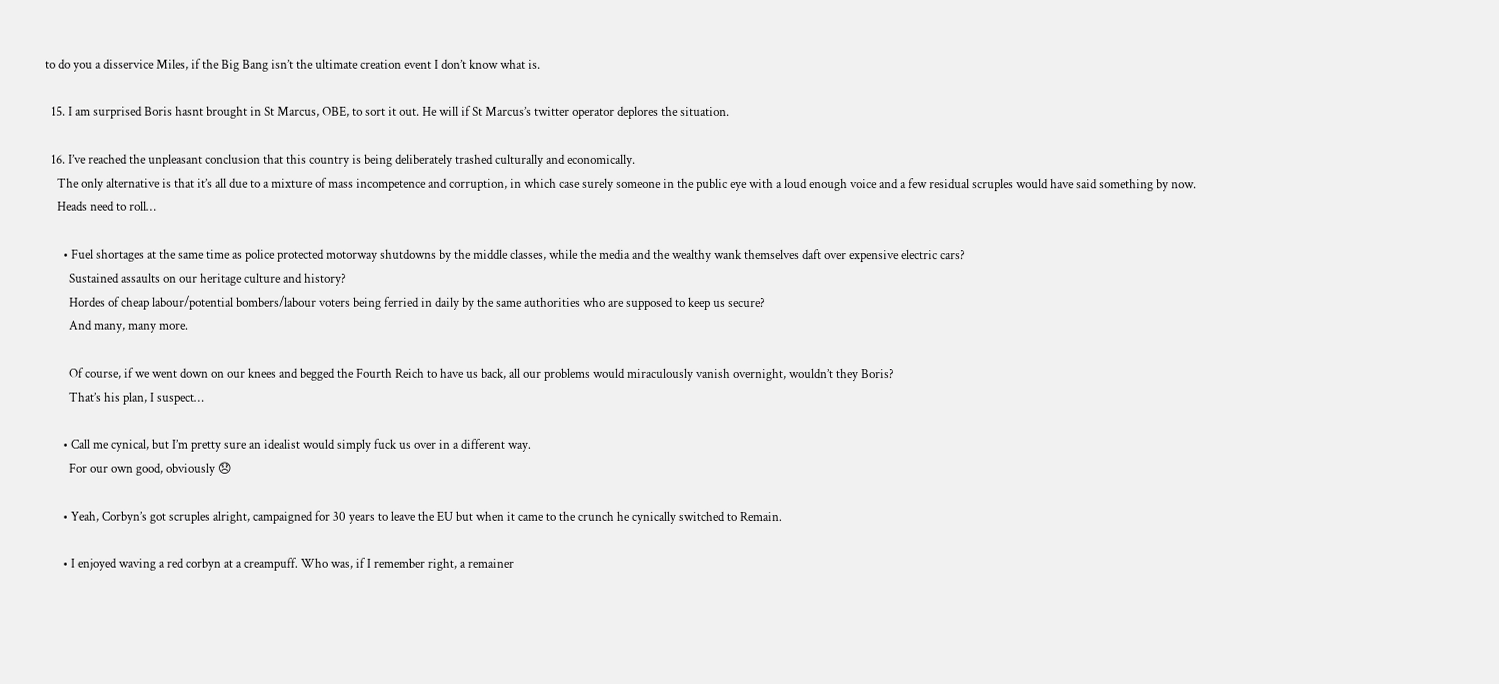to do you a disservice Miles, if the Big Bang isn’t the ultimate creation event I don’t know what is.

  15. I am surprised Boris hasnt brought in St Marcus, OBE, to sort it out. He will if St Marcus’s twitter operator deplores the situation.

  16. I’ve reached the unpleasant conclusion that this country is being deliberately trashed culturally and economically.
    The only alternative is that it’s all due to a mixture of mass incompetence and corruption, in which case surely someone in the public eye with a loud enough voice and a few residual scruples would have said something by now.
    Heads need to roll…

      • Fuel shortages at the same time as police protected motorway shutdowns by the middle classes, while the media and the wealthy wank themselves daft over expensive electric cars?
        Sustained assaults on our heritage culture and history?
        Hordes of cheap labour/potential bombers/labour voters being ferried in daily by the same authorities who are supposed to keep us secure?
        And many, many more.

        Of course, if we went down on our knees and begged the Fourth Reich to have us back, all our problems would miraculously vanish overnight, wouldn’t they Boris?
        That’s his plan, I suspect…

      • Call me cynical, but I’m pretty sure an idealist would simply fuck us over in a different way.
        For our own good, obviously 😞

      • Yeah, Corbyn’s got scruples alright, campaigned for 30 years to leave the EU but when it came to the crunch he cynically switched to Remain.

      • I enjoyed waving a red corbyn at a creampuff. Who was, if I remember right, a remainer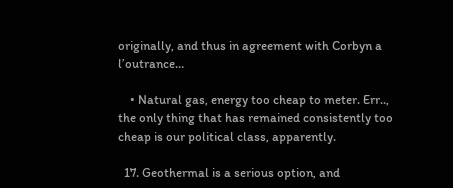originally, and thus in agreement with Corbyn a l’outrance…

    • Natural gas, energy too cheap to meter. Err.., the only thing that has remained consistently too cheap is our political class, apparently.

  17. Geothermal is a serious option, and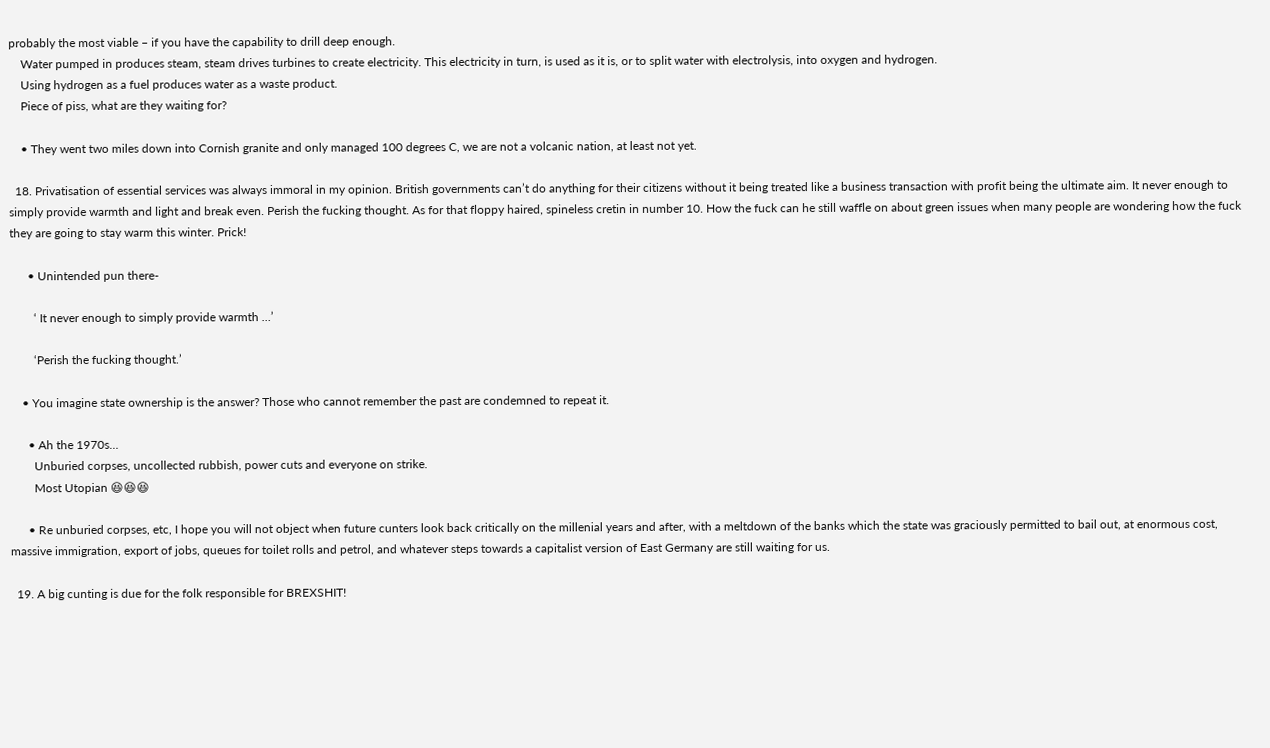probably the most viable – if you have the capability to drill deep enough.
    Water pumped in produces steam, steam drives turbines to create electricity. This electricity in turn, is used as it is, or to split water with electrolysis, into oxygen and hydrogen.
    Using hydrogen as a fuel produces water as a waste product.
    Piece of piss, what are they waiting for?

    • They went two miles down into Cornish granite and only managed 100 degrees C, we are not a volcanic nation, at least not yet.

  18. Privatisation of essential services was always immoral in my opinion. British governments can’t do anything for their citizens without it being treated like a business transaction with profit being the ultimate aim. It never enough to simply provide warmth and light and break even. Perish the fucking thought. As for that floppy haired, spineless cretin in number 10. How the fuck can he still waffle on about green issues when many people are wondering how the fuck they are going to stay warm this winter. Prick!

      • Unintended pun there-

        ‘ It never enough to simply provide warmth …’

        ‘Perish the fucking thought.’

    • You imagine state ownership is the answer? Those who cannot remember the past are condemned to repeat it.

      • Ah the 1970s…
        Unburied corpses, uncollected rubbish, power cuts and everyone on strike.
        Most Utopian 😆😆😆

      • Re unburied corpses, etc, I hope you will not object when future cunters look back critically on the millenial years and after, with a meltdown of the banks which the state was graciously permitted to bail out, at enormous cost, massive immigration, export of jobs, queues for toilet rolls and petrol, and whatever steps towards a capitalist version of East Germany are still waiting for us.

  19. A big cunting is due for the folk responsible for BREXSHIT!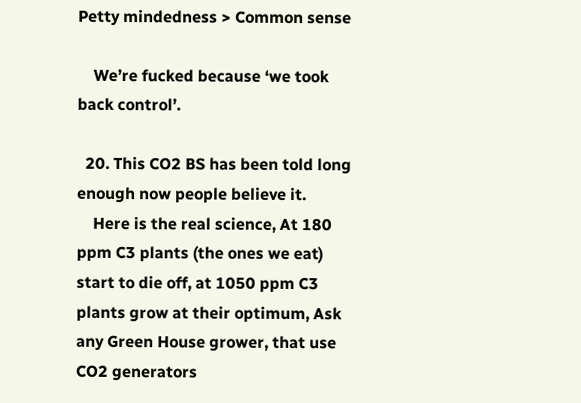Petty mindedness > Common sense

    We’re fucked because ‘we took back control’.

  20. This CO2 BS has been told long enough now people believe it.
    Here is the real science, At 180 ppm C3 plants (the ones we eat) start to die off, at 1050 ppm C3 plants grow at their optimum, Ask any Green House grower, that use CO2 generators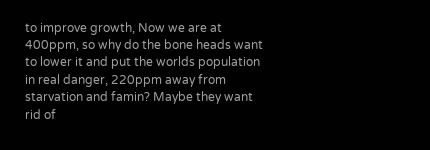to improve growth, Now we are at 400ppm, so why do the bone heads want to lower it and put the worlds population in real danger, 220ppm away from starvation and famin? Maybe they want rid of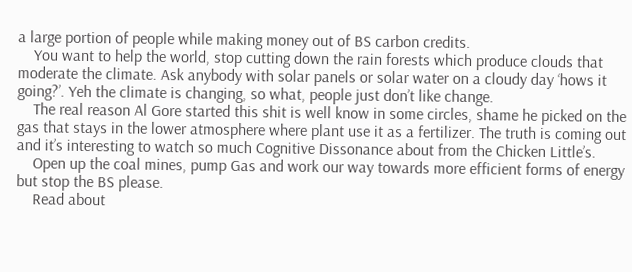a large portion of people while making money out of BS carbon credits.
    You want to help the world, stop cutting down the rain forests which produce clouds that moderate the climate. Ask anybody with solar panels or solar water on a cloudy day ‘hows it going?’. Yeh the climate is changing, so what, people just don’t like change.
    The real reason Al Gore started this shit is well know in some circles, shame he picked on the gas that stays in the lower atmosphere where plant use it as a fertilizer. The truth is coming out and it’s interesting to watch so much Cognitive Dissonance about from the Chicken Little’s.
    Open up the coal mines, pump Gas and work our way towards more efficient forms of energy but stop the BS please.
    Read about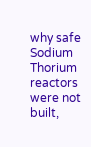why safe Sodium Thorium reactors were not built,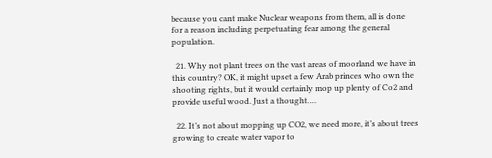because you cant make Nuclear weapons from them, all is done for a reason including perpetuating fear among the general population.

  21. Why not plant trees on the vast areas of moorland we have in this country? OK, it might upset a few Arab princes who own the shooting rights, but it would certainly mop up plenty of Co2 and provide useful wood. Just a thought….

  22. It’s not about mopping up CO2, we need more, it’s about trees growing to create water vapor to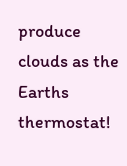produce clouds as the Earths thermostat!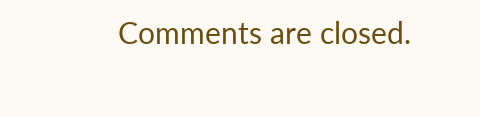Comments are closed.